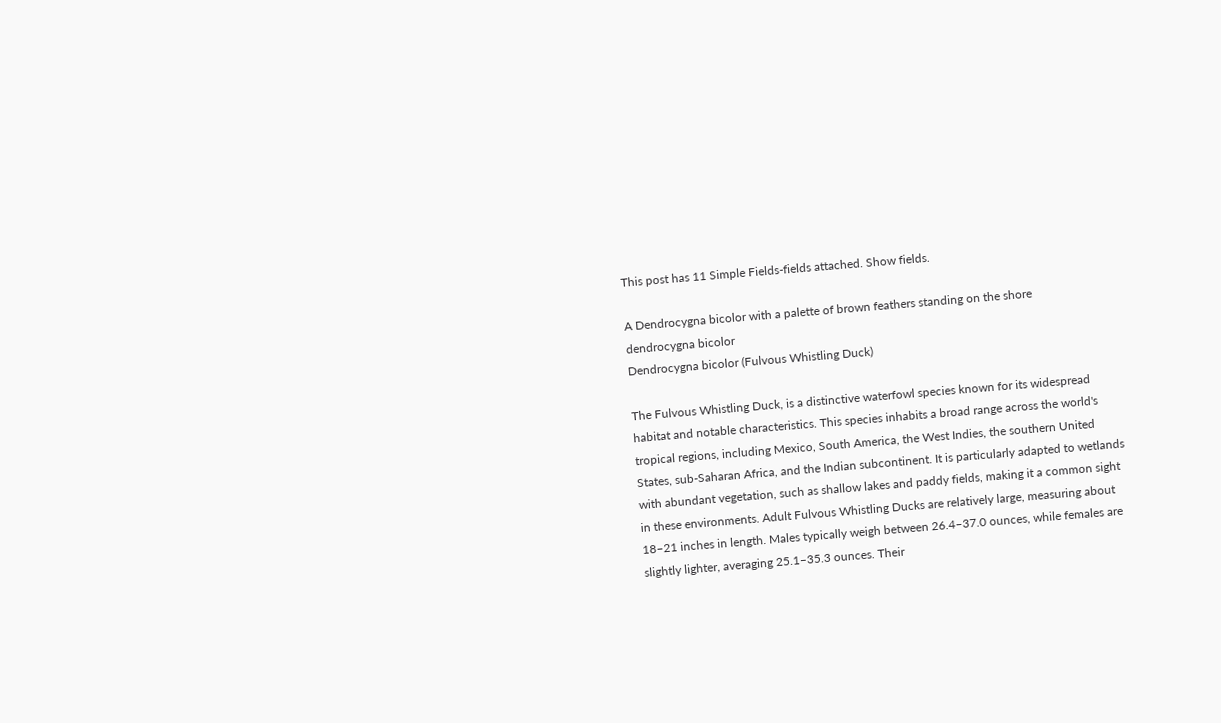This post has 11 Simple Fields-fields attached. Show fields.

A Dendrocygna bicolor with a palette of brown feathers standing on the shore
dendrocygna bicolor
Dendrocygna bicolor (Fulvous Whistling Duck)

The Fulvous Whistling Duck, is a distinctive waterfowl species known for its widespread habitat and notable characteristics. This species inhabits a broad range across the world's tropical regions, including Mexico, South America, the West Indies, the southern United States, sub-Saharan Africa, and the Indian subcontinent. It is particularly adapted to wetlands with abundant vegetation, such as shallow lakes and paddy fields, making it a common sight in these environments. Adult Fulvous Whistling Ducks are relatively large, measuring about 18–21 inches in length. Males typically weigh between 26.4–37.0 ounces, while females are slightly lighter, averaging 25.1–35.3 ounces. Their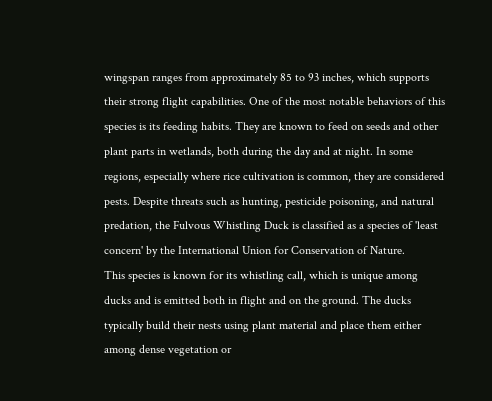wingspan ranges from approximately 85 to 93 inches, which supports their strong flight capabilities. One of the most notable behaviors of this species is its feeding habits. They are known to feed on seeds and other plant parts in wetlands, both during the day and at night. In some regions, especially where rice cultivation is common, they are considered pests. Despite threats such as hunting, pesticide poisoning, and natural predation, the Fulvous Whistling Duck is classified as a species of 'least concern' by the International Union for Conservation of Nature.
This species is known for its whistling call, which is unique among ducks and is emitted both in flight and on the ground. The ducks typically build their nests using plant material and place them either among dense vegetation or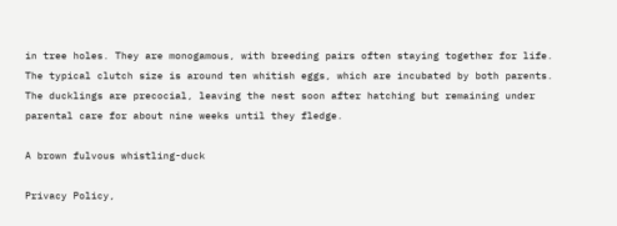in tree holes. They are monogamous, with breeding pairs often staying together for life. The typical clutch size is around ten whitish eggs, which are incubated by both parents. The ducklings are precocial, leaving the nest soon after hatching but remaining under parental care for about nine weeks until they fledge.

A brown fulvous whistling-duck

Privacy Policy,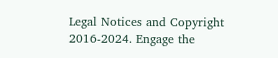Legal Notices and Copyright 2016-2024. Engage the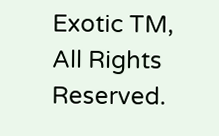Exotic TM, All Rights Reserved.